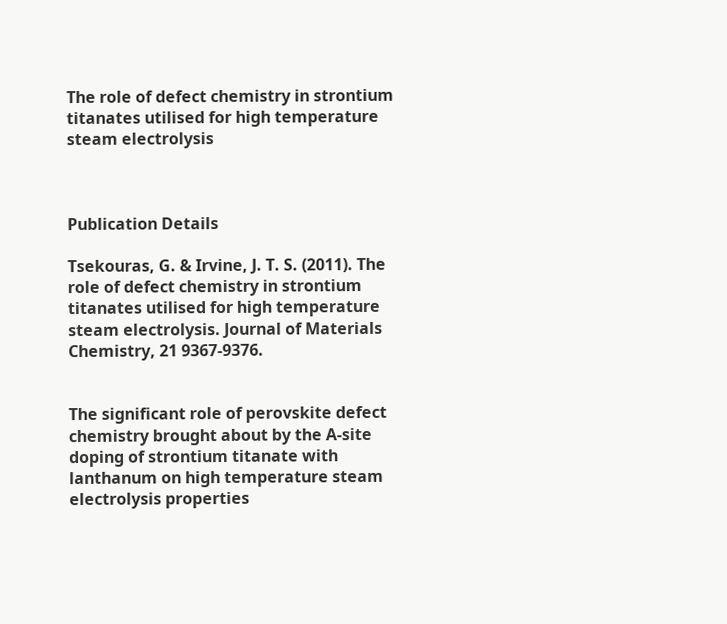The role of defect chemistry in strontium titanates utilised for high temperature steam electrolysis



Publication Details

Tsekouras, G. & Irvine, J. T. S. (2011). The role of defect chemistry in strontium titanates utilised for high temperature steam electrolysis. Journal of Materials Chemistry, 21 9367-9376.


The significant role of perovskite defect chemistry brought about by the A-site doping of strontium titanate with lanthanum on high temperature steam electrolysis properties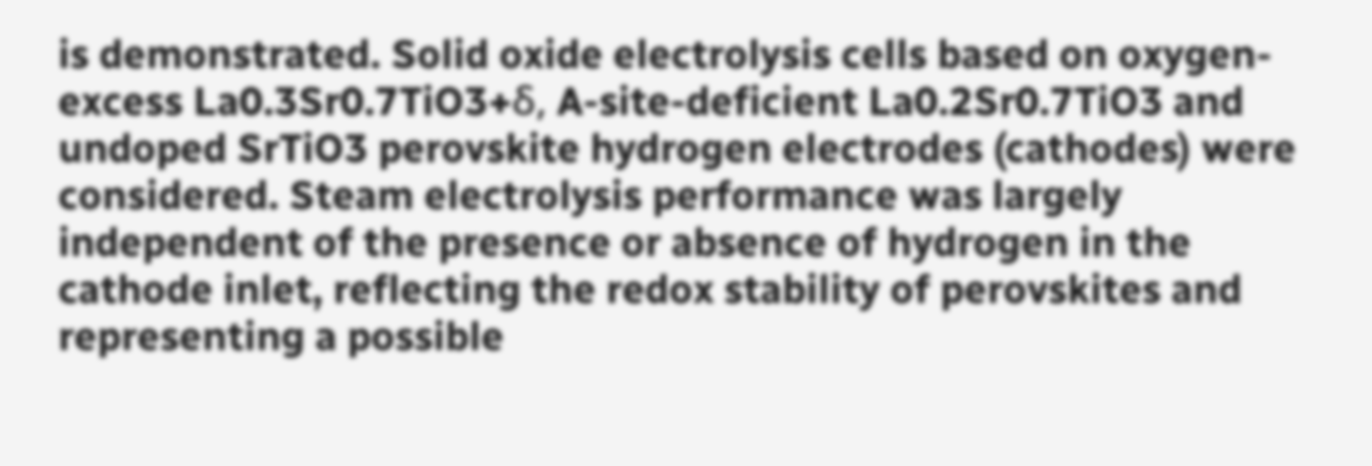is demonstrated. Solid oxide electrolysis cells based on oxygen-excess La0.3Sr0.7TiO3+δ, A-site-deficient La0.2Sr0.7TiO3 and undoped SrTiO3 perovskite hydrogen electrodes (cathodes) were considered. Steam electrolysis performance was largely independent of the presence or absence of hydrogen in the cathode inlet, reflecting the redox stability of perovskites and representing a possible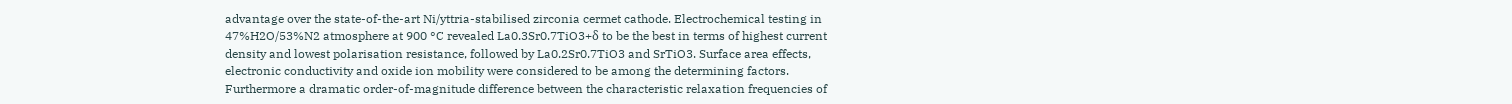advantage over the state-of-the-art Ni/yttria-stabilised zirconia cermet cathode. Electrochemical testing in 47%H2O/53%N2 atmosphere at 900 °C revealed La0.3Sr0.7TiO3+δ to be the best in terms of highest current density and lowest polarisation resistance, followed by La0.2Sr0.7TiO3 and SrTiO3. Surface area effects, electronic conductivity and oxide ion mobility were considered to be among the determining factors. Furthermore a dramatic order-of-magnitude difference between the characteristic relaxation frequencies of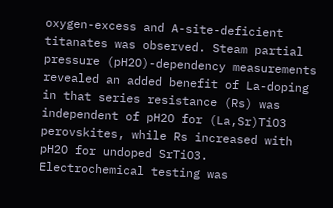oxygen-excess and A-site-deficient titanates was observed. Steam partial pressure (pH2O)-dependency measurements revealed an added benefit of La-doping in that series resistance (Rs) was independent of pH2O for (La,Sr)TiO3 perovskites, while Rs increased with pH2O for undoped SrTiO3. Electrochemical testing was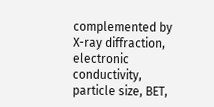complemented by X-ray diffraction, electronic conductivity, particle size, BET,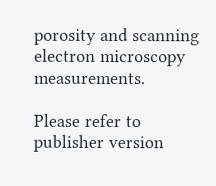porosity and scanning electron microscopy measurements.

Please refer to publisher version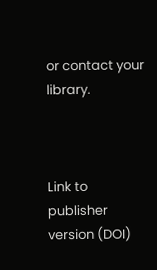or contact your library.



Link to publisher version (DOI)